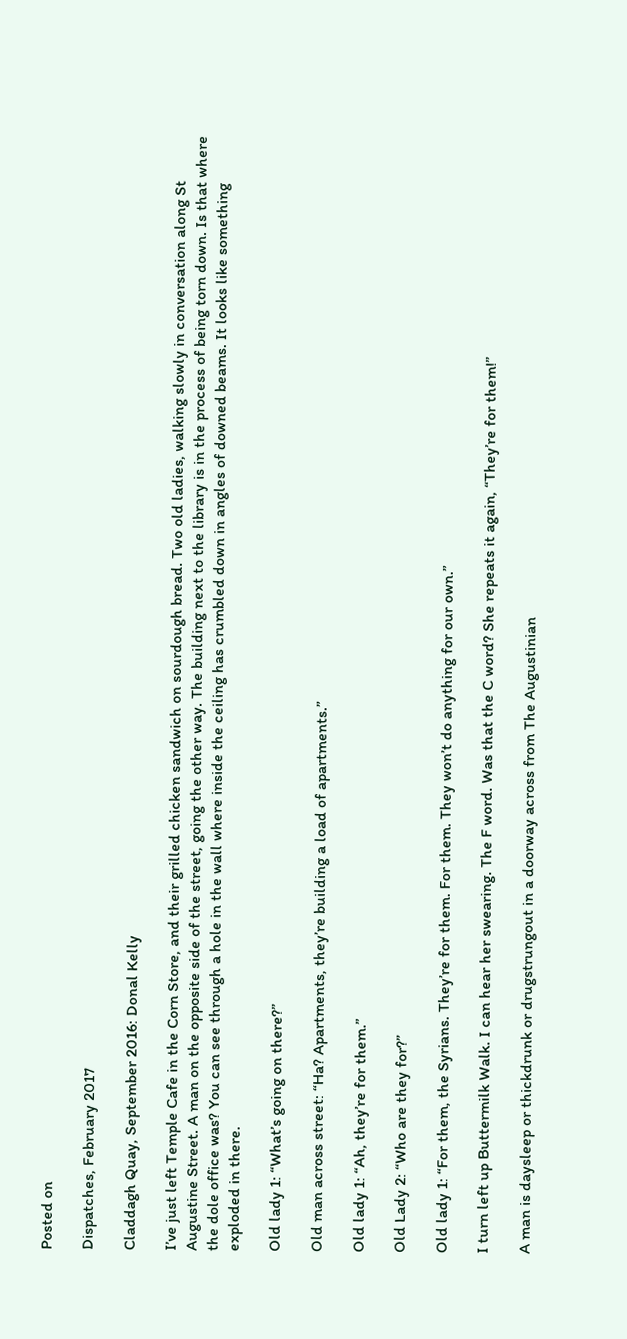Posted on

Dispatches, February 2017

Claddagh Quay, September 2016: Donal Kelly

I’ve just left Temple Cafe in the Corn Store, and their grilled chicken sandwich on sourdough bread. Two old ladies, walking slowly in conversation along St Augustine Street. A man on the opposite side of the street, going the other way. The building next to the library is in the process of being torn down. Is that where the dole office was? You can see through a hole in the wall where inside the ceiling has crumbled down in angles of downed beams. It looks like something exploded in there.

Old lady 1: “What’s going on there?”

Old man across street: “Ha? Apartments, they’re building a load of apartments.”

Old lady 1: “Ah, they’re for them.”

Old Lady 2: “Who are they for?”

Old lady 1: “For them, the Syrians. They’re for them. For them. They won’t do anything for our own.”

I turn left up Buttermilk Walk. I can hear her swearing. The F word. Was that the C word? She repeats it again, “They’re for them!”

A man is daysleep or thickdrunk or drugstrungout in a doorway across from The Augustinian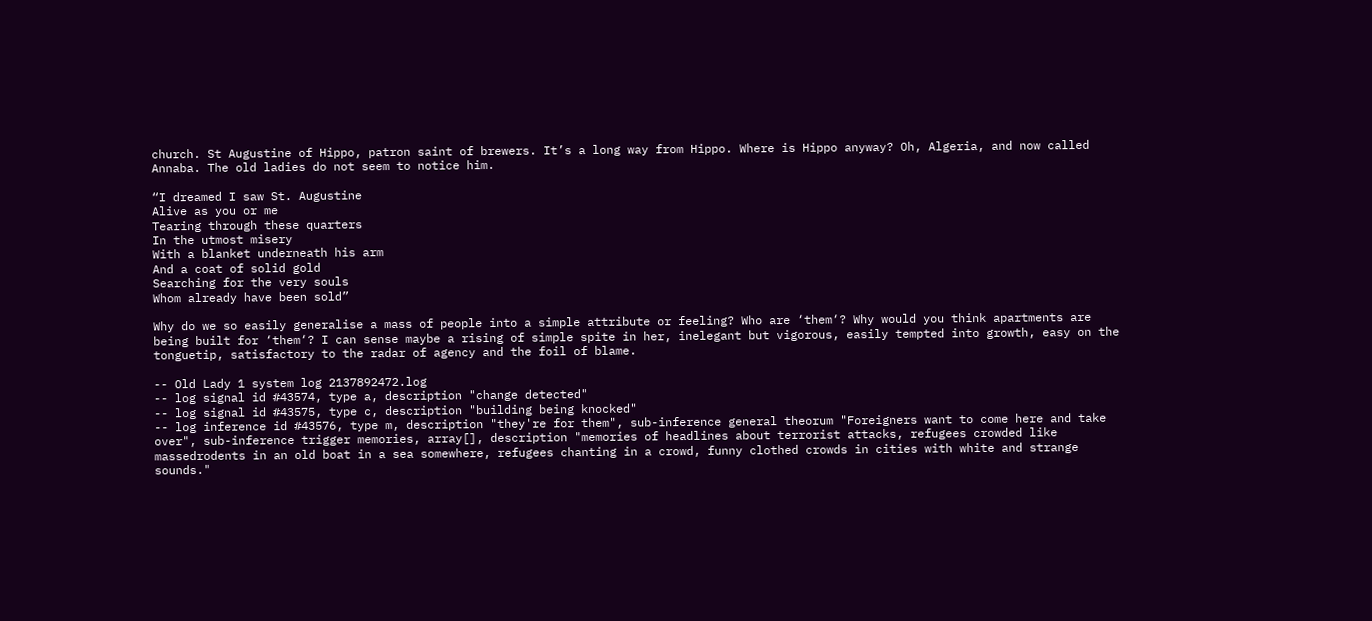church. St Augustine of Hippo, patron saint of brewers. It’s a long way from Hippo. Where is Hippo anyway? Oh, Algeria, and now called Annaba. The old ladies do not seem to notice him.

“I dreamed I saw St. Augustine
Alive as you or me
Tearing through these quarters
In the utmost misery
With a blanket underneath his arm
And a coat of solid gold
Searching for the very souls
Whom already have been sold”

Why do we so easily generalise a mass of people into a simple attribute or feeling? Who are ‘them‘? Why would you think apartments are being built for ‘them‘? I can sense maybe a rising of simple spite in her, inelegant but vigorous, easily tempted into growth, easy on the tonguetip, satisfactory to the radar of agency and the foil of blame.

-- Old Lady 1 system log 2137892472.log
-- log signal id #43574, type a, description "change detected"
-- log signal id #43575, type c, description "building being knocked"
-- log inference id #43576, type m, description "they're for them", sub-inference general theorum "Foreigners want to come here and take over", sub-inference trigger memories, array[], description "memories of headlines about terrorist attacks, refugees crowded like massedrodents in an old boat in a sea somewhere, refugees chanting in a crowd, funny clothed crowds in cities with white and strange sounds."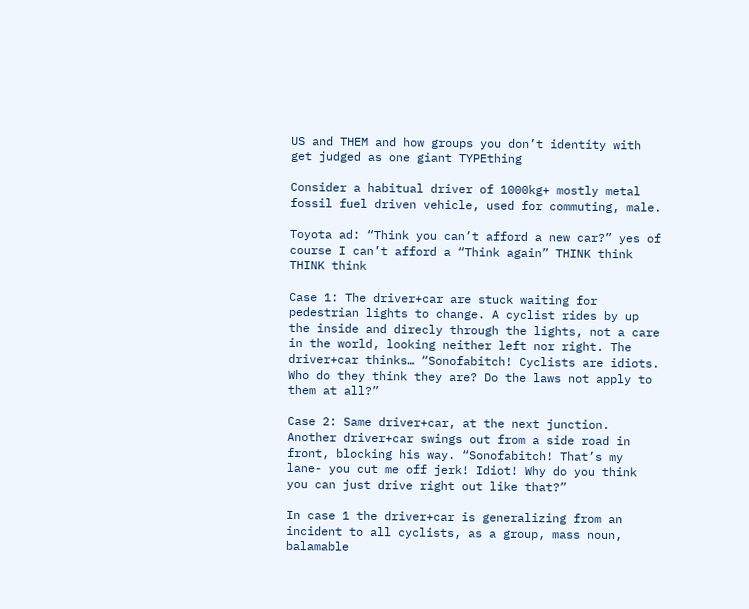US and THEM and how groups you don’t identity with get judged as one giant TYPEthing

Consider a habitual driver of 1000kg+ mostly metal fossil fuel driven vehicle, used for commuting, male.

Toyota ad: “Think you can’t afford a new car?” yes of course I can’t afford a “Think again” THINK think THINK think

Case 1: The driver+car are stuck waiting for pedestrian lights to change. A cyclist rides by up the inside and direcly through the lights, not a care in the world, looking neither left nor right. The driver+car thinks… “Sonofabitch! Cyclists are idiots. Who do they think they are? Do the laws not apply to them at all?”

Case 2: Same driver+car, at the next junction. Another driver+car swings out from a side road in front, blocking his way. “Sonofabitch! That’s my lane- you cut me off jerk! Idiot! Why do you think you can just drive right out like that?”

In case 1 the driver+car is generalizing from an incident to all cyclists, as a group, mass noun, balamable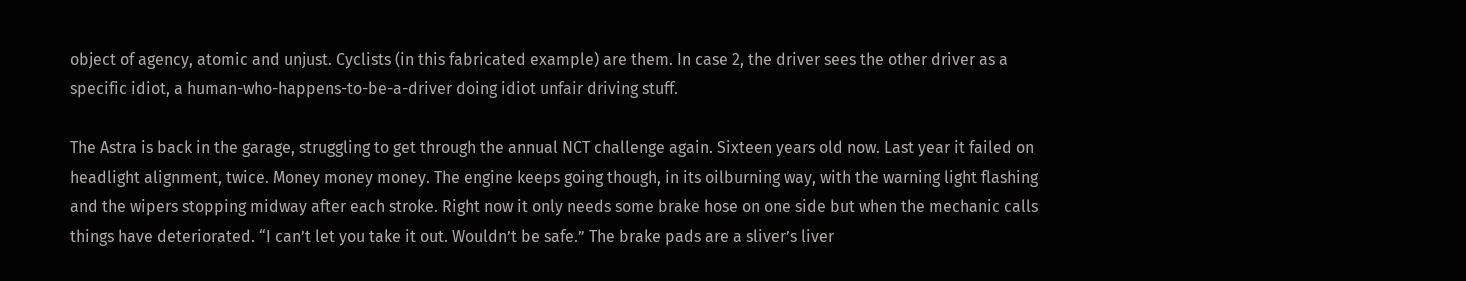object of agency, atomic and unjust. Cyclists (in this fabricated example) are them. In case 2, the driver sees the other driver as a specific idiot, a human-who-happens-to-be-a-driver doing idiot unfair driving stuff.

The Astra is back in the garage, struggling to get through the annual NCT challenge again. Sixteen years old now. Last year it failed on headlight alignment, twice. Money money money. The engine keeps going though, in its oilburning way, with the warning light flashing and the wipers stopping midway after each stroke. Right now it only needs some brake hose on one side but when the mechanic calls things have deteriorated. “I can’t let you take it out. Wouldn’t be safe.” The brake pads are a sliver’s liver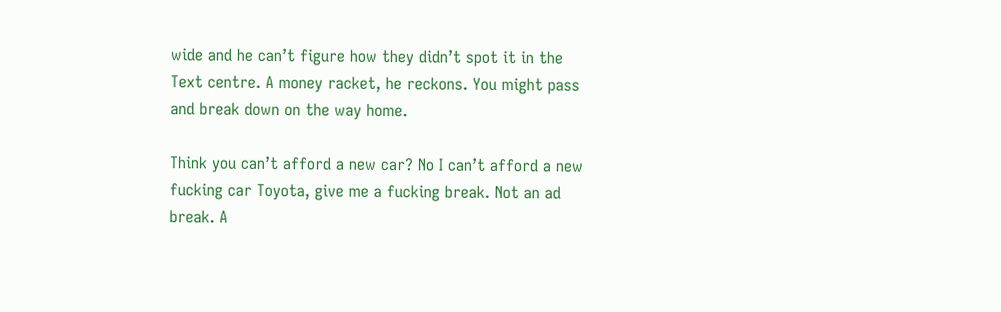wide and he can’t figure how they didn’t spot it in the Text centre. A money racket, he reckons. You might pass and break down on the way home.

Think you can’t afford a new car? No I can’t afford a new fucking car Toyota, give me a fucking break. Not an ad break. A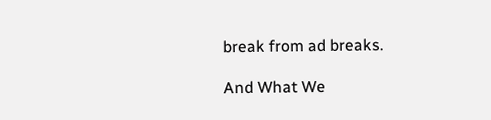break from ad breaks.

And What We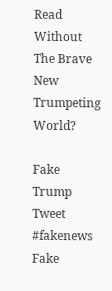Read Without The Brave New Trumpeting World?

Fake Trump Tweet #fakenews
Fake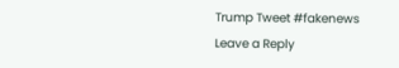Trump Tweet #fakenews
Leave a Reply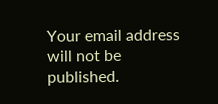Your email address will not be published.